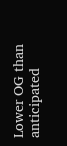Lower OG than anticipated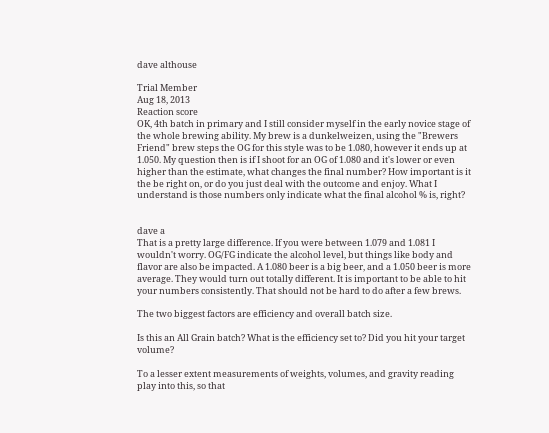dave althouse

Trial Member
Aug 18, 2013
Reaction score
OK, 4th batch in primary and I still consider myself in the early novice stage of the whole brewing ability. My brew is a dunkelweizen, using the "Brewers Friend" brew steps the OG for this style was to be 1.080, however it ends up at 1.050. My question then is if I shoot for an OG of 1.080 and it's lower or even higher than the estimate, what changes the final number? How important is it the be right on, or do you just deal with the outcome and enjoy. What I understand is those numbers only indicate what the final alcohol % is, right?


dave a
That is a pretty large difference. If you were between 1.079 and 1.081 I wouldn't worry. OG/FG indicate the alcohol level, but things like body and flavor are also be impacted. A 1.080 beer is a big beer, and a 1.050 beer is more average. They would turn out totally different. It is important to be able to hit your numbers consistently. That should not be hard to do after a few brews.

The two biggest factors are efficiency and overall batch size.

Is this an All Grain batch? What is the efficiency set to? Did you hit your target volume?

To a lesser extent measurements of weights, volumes, and gravity reading play into this, so that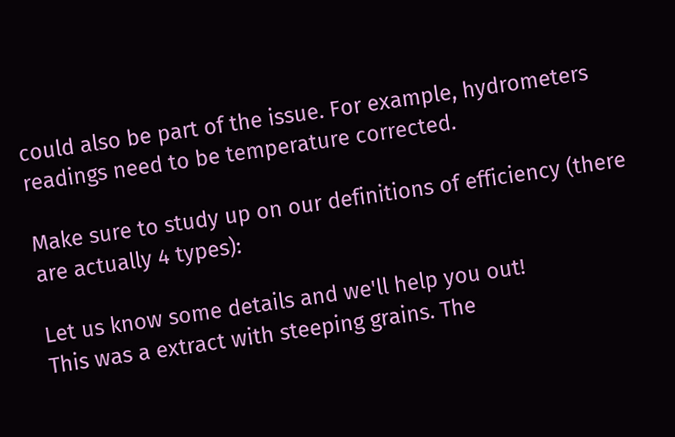could also be part of the issue. For example, hydrometers readings need to be temperature corrected.

Make sure to study up on our definitions of efficiency (there are actually 4 types):

Let us know some details and we'll help you out!
This was a extract with steeping grains. The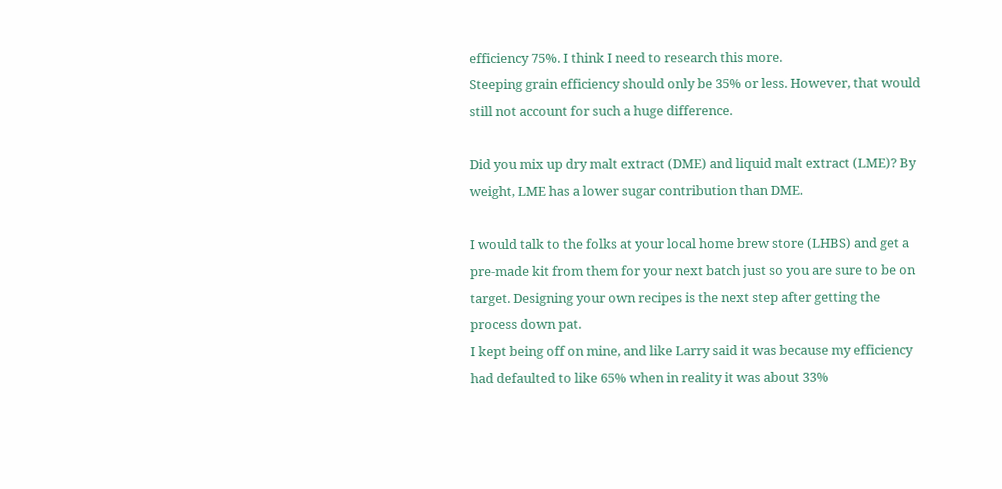efficiency 75%. I think I need to research this more.
Steeping grain efficiency should only be 35% or less. However, that would still not account for such a huge difference.

Did you mix up dry malt extract (DME) and liquid malt extract (LME)? By weight, LME has a lower sugar contribution than DME.

I would talk to the folks at your local home brew store (LHBS) and get a pre-made kit from them for your next batch just so you are sure to be on target. Designing your own recipes is the next step after getting the process down pat.
I kept being off on mine, and like Larry said it was because my efficiency had defaulted to like 65% when in reality it was about 33%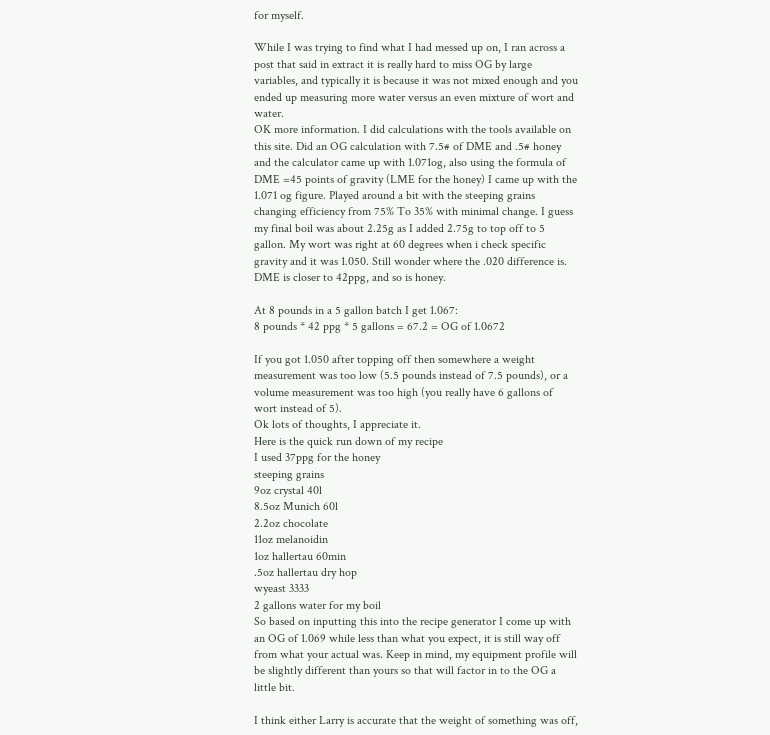for myself.

While I was trying to find what I had messed up on, I ran across a post that said in extract it is really hard to miss OG by large variables, and typically it is because it was not mixed enough and you ended up measuring more water versus an even mixture of wort and water.
OK more information. I did calculations with the tools available on this site. Did an OG calculation with 7.5# of DME and .5# honey and the calculator came up with 1.071og, also using the formula of DME =45 points of gravity (LME for the honey) I came up with the 1.071 og figure. Played around a bit with the steeping grains changing efficiency from 75% To 35% with minimal change. I guess my final boil was about 2.25g as I added 2.75g to top off to 5 gallon. My wort was right at 60 degrees when i check specific gravity and it was 1.050. Still wonder where the .020 difference is.
DME is closer to 42ppg, and so is honey.

At 8 pounds in a 5 gallon batch I get 1.067:
8 pounds * 42 ppg * 5 gallons = 67.2 = OG of 1.0672

If you got 1.050 after topping off then somewhere a weight measurement was too low (5.5 pounds instead of 7.5 pounds), or a volume measurement was too high (you really have 6 gallons of wort instead of 5).
Ok lots of thoughts, I appreciate it.
Here is the quick run down of my recipe
I used 37ppg for the honey
steeping grains
9oz crystal 40l
8.5oz Munich 60l
2.2oz chocolate
11oz melanoidin
1oz hallertau 60min
.5oz hallertau dry hop
wyeast 3333
2 gallons water for my boil
So based on inputting this into the recipe generator I come up with an OG of 1.069 while less than what you expect, it is still way off from what your actual was. Keep in mind, my equipment profile will be slightly different than yours so that will factor in to the OG a little bit.

I think either Larry is accurate that the weight of something was off,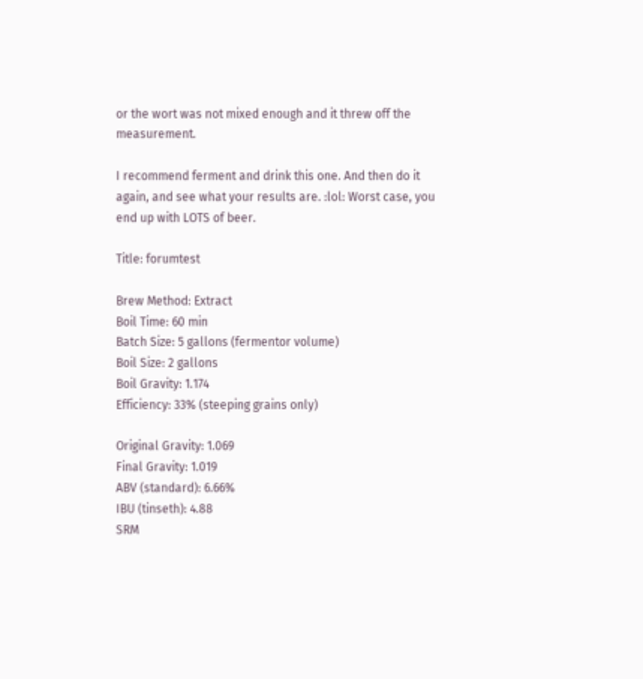or the wort was not mixed enough and it threw off the measurement.

I recommend ferment and drink this one. And then do it again, and see what your results are. :lol: Worst case, you end up with LOTS of beer.

Title: forumtest

Brew Method: Extract
Boil Time: 60 min
Batch Size: 5 gallons (fermentor volume)
Boil Size: 2 gallons
Boil Gravity: 1.174
Efficiency: 33% (steeping grains only)

Original Gravity: 1.069
Final Gravity: 1.019
ABV (standard): 6.66%
IBU (tinseth): 4.88
SRM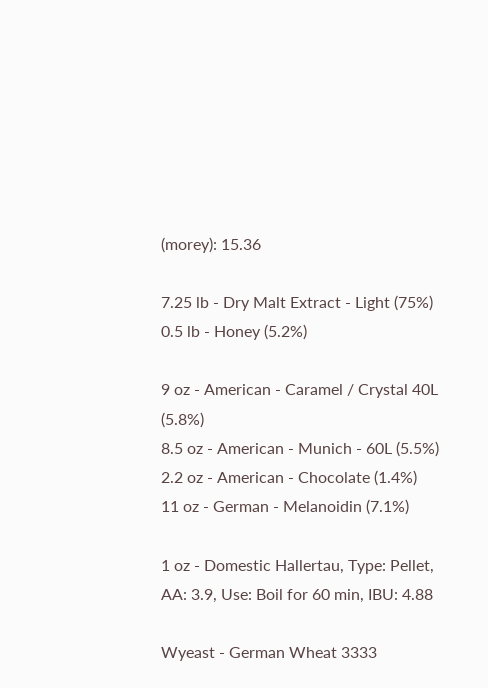(morey): 15.36

7.25 lb - Dry Malt Extract - Light (75%)
0.5 lb - Honey (5.2%)

9 oz - American - Caramel / Crystal 40L (5.8%)
8.5 oz - American - Munich - 60L (5.5%)
2.2 oz - American - Chocolate (1.4%)
11 oz - German - Melanoidin (7.1%)

1 oz - Domestic Hallertau, Type: Pellet, AA: 3.9, Use: Boil for 60 min, IBU: 4.88

Wyeast - German Wheat 3333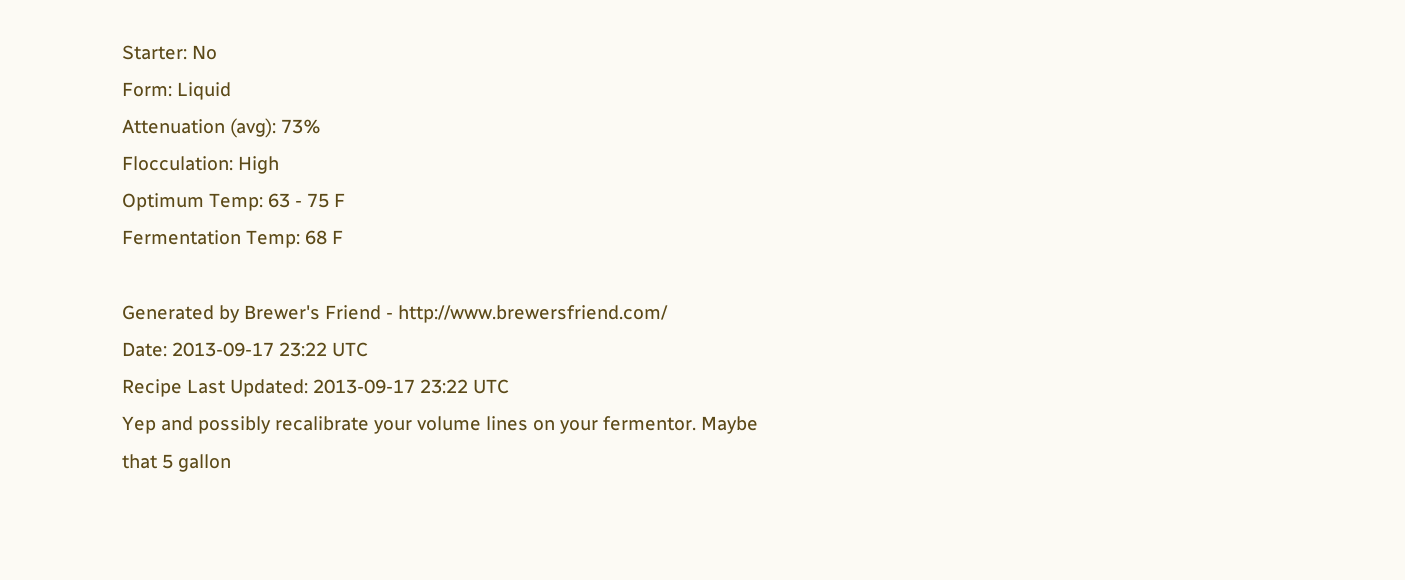Starter: No
Form: Liquid
Attenuation (avg): 73%
Flocculation: High
Optimum Temp: 63 - 75 F
Fermentation Temp: 68 F

Generated by Brewer's Friend - http://www.brewersfriend.com/
Date: 2013-09-17 23:22 UTC
Recipe Last Updated: 2013-09-17 23:22 UTC
Yep and possibly recalibrate your volume lines on your fermentor. Maybe that 5 gallon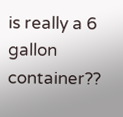is really a 6 gallon container??